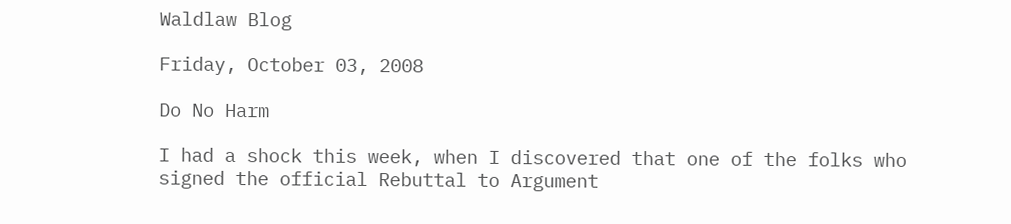Waldlaw Blog

Friday, October 03, 2008

Do No Harm

I had a shock this week, when I discovered that one of the folks who signed the official Rebuttal to Argument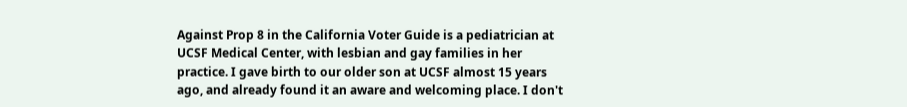Against Prop 8 in the California Voter Guide is a pediatrician at UCSF Medical Center, with lesbian and gay families in her practice. I gave birth to our older son at UCSF almost 15 years ago, and already found it an aware and welcoming place. I don't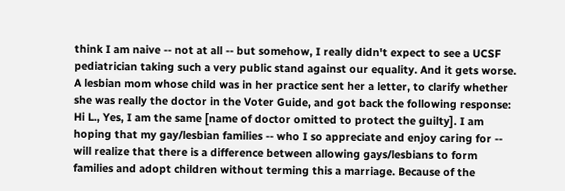think I am naive -- not at all -- but somehow, I really didn't expect to see a UCSF pediatrician taking such a very public stand against our equality. And it gets worse. A lesbian mom whose child was in her practice sent her a letter, to clarify whether she was really the doctor in the Voter Guide, and got back the following response: Hi L., Yes, I am the same [name of doctor omitted to protect the guilty]. I am hoping that my gay/lesbian families -- who I so appreciate and enjoy caring for -- will realize that there is a difference between allowing gays/lesbians to form families and adopt children without terming this a marriage. Because of the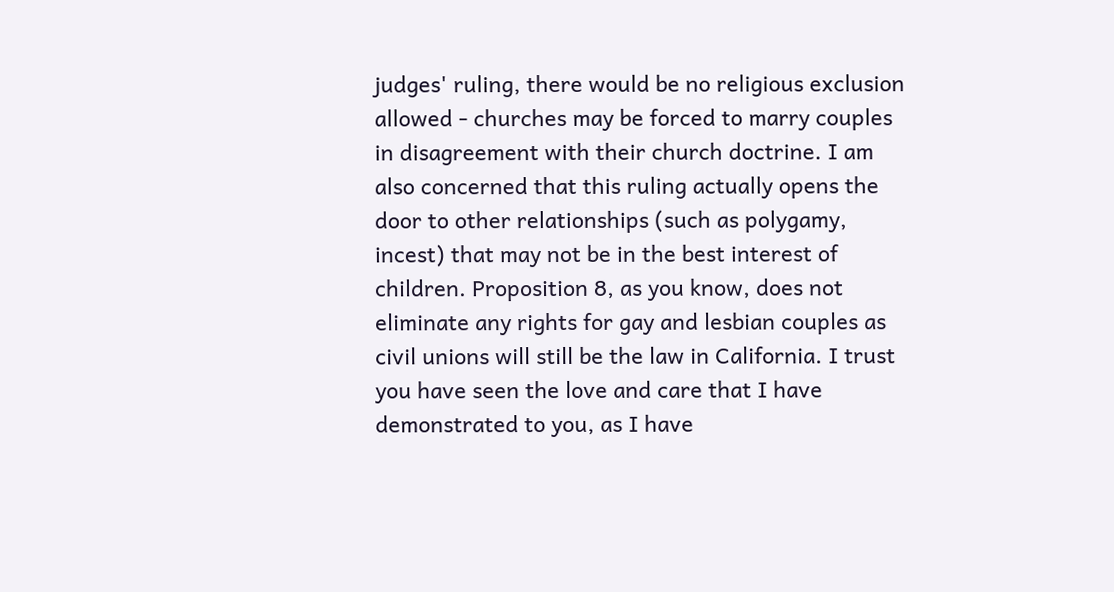judges' ruling, there would be no religious exclusion allowed - churches may be forced to marry couples in disagreement with their church doctrine. I am also concerned that this ruling actually opens the door to other relationships (such as polygamy, incest) that may not be in the best interest of children. Proposition 8, as you know, does not eliminate any rights for gay and lesbian couples as civil unions will still be the law in California. I trust you have seen the love and care that I have demonstrated to you, as I have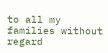to all my families without regard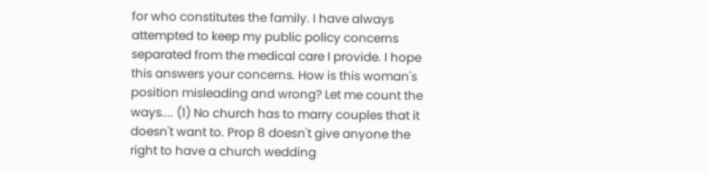for who constitutes the family. I have always attempted to keep my public policy concerns separated from the medical care I provide. I hope this answers your concerns. How is this woman's position misleading and wrong? Let me count the ways.... (1) No church has to marry couples that it doesn't want to. Prop 8 doesn't give anyone the right to have a church wedding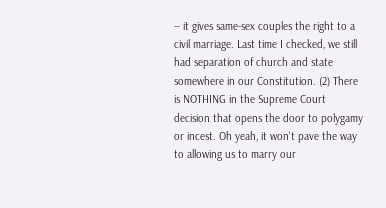-- it gives same-sex couples the right to a civil marriage. Last time I checked, we still had separation of church and state somewhere in our Constitution. (2) There is NOTHING in the Supreme Court decision that opens the door to polygamy or incest. Oh yeah, it won't pave the way to allowing us to marry our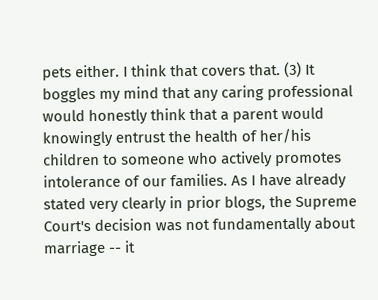pets either. I think that covers that. (3) It boggles my mind that any caring professional would honestly think that a parent would knowingly entrust the health of her/his children to someone who actively promotes intolerance of our families. As I have already stated very clearly in prior blogs, the Supreme Court's decision was not fundamentally about marriage -- it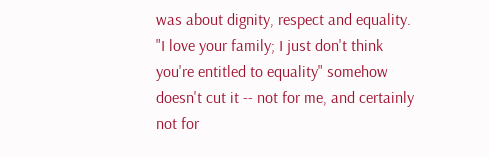was about dignity, respect and equality. "I love your family; I just don't think you're entitled to equality" somehow doesn't cut it -- not for me, and certainly not for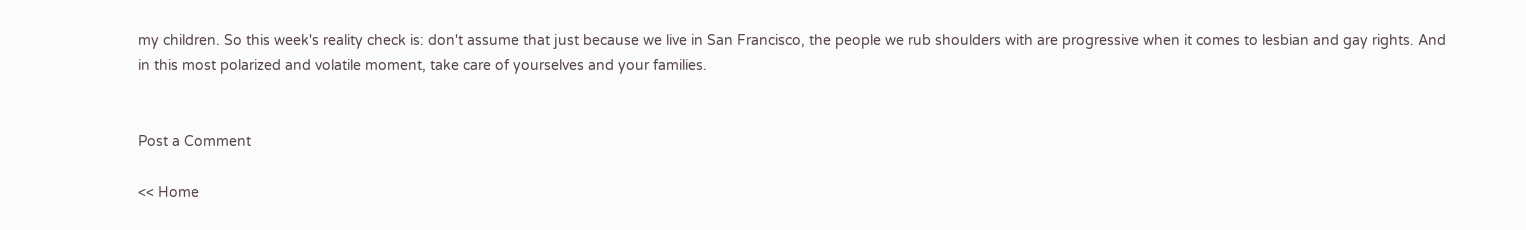my children. So this week's reality check is: don't assume that just because we live in San Francisco, the people we rub shoulders with are progressive when it comes to lesbian and gay rights. And in this most polarized and volatile moment, take care of yourselves and your families.


Post a Comment

<< Home